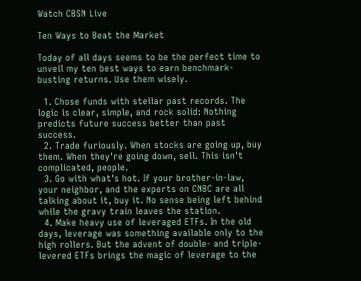Watch CBSN Live

Ten Ways to Beat the Market

Today of all days seems to be the perfect time to unveil my ten best ways to earn benchmark-busting returns. Use them wisely.

  1. Chose funds with stellar past records. The logic is clear, simple, and rock solid: Nothing predicts future success better than past success.
  2. Trade furiously. When stocks are going up, buy them. When they're going down, sell. This isn't complicated, people.
  3. Go with what's hot. If your brother-in-law, your neighbor, and the experts on CNBC are all talking about it, buy it. No sense being left behind while the gravy train leaves the station.
  4. Make heavy use of leveraged ETFs. In the old days, leverage was something available only to the high rollers. But the advent of double- and triple- levered ETFs brings the magic of leverage to the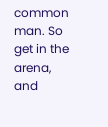common man. So get in the arena, and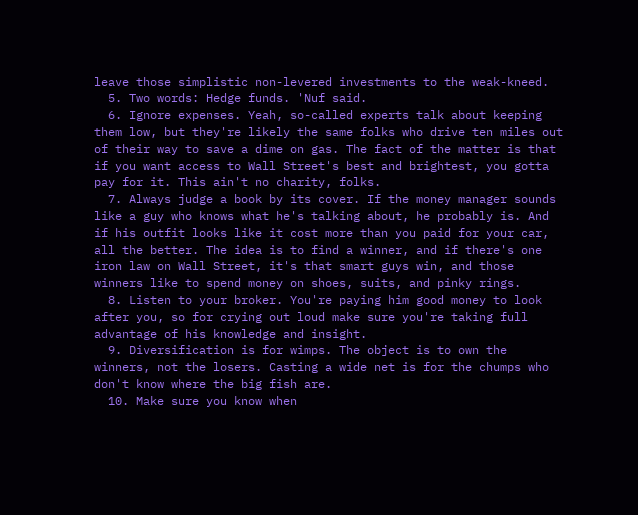leave those simplistic non-levered investments to the weak-kneed.
  5. Two words: Hedge funds. 'Nuf said.
  6. Ignore expenses. Yeah, so-called experts talk about keeping them low, but they're likely the same folks who drive ten miles out of their way to save a dime on gas. The fact of the matter is that if you want access to Wall Street's best and brightest, you gotta pay for it. This ain't no charity, folks.
  7. Always judge a book by its cover. If the money manager sounds like a guy who knows what he's talking about, he probably is. And if his outfit looks like it cost more than you paid for your car, all the better. The idea is to find a winner, and if there's one iron law on Wall Street, it's that smart guys win, and those winners like to spend money on shoes, suits, and pinky rings.
  8. Listen to your broker. You're paying him good money to look after you, so for crying out loud make sure you're taking full advantage of his knowledge and insight.
  9. Diversification is for wimps. The object is to own the winners, not the losers. Casting a wide net is for the chumps who don't know where the big fish are.
  10. Make sure you know when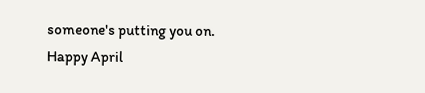someone's putting you on. Happy April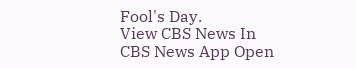Fool's Day.
View CBS News In
CBS News App Open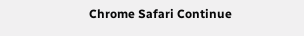Chrome Safari Continue